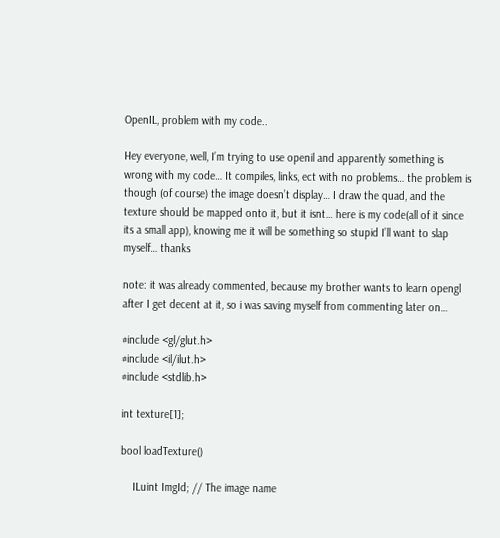OpenIL, problem with my code..

Hey everyone, well, I’m trying to use openil and apparently something is wrong with my code… It compiles, links, ect with no problems… the problem is though (of course) the image doesn’t display… I draw the quad, and the texture should be mapped onto it, but it isnt… here is my code(all of it since its a small app), knowing me it will be something so stupid I’ll want to slap myself… thanks

note: it was already commented, because my brother wants to learn opengl after I get decent at it, so i was saving myself from commenting later on…

#include <gl/glut.h>
#include <il/ilut.h>
#include <stdlib.h>

int texture[1];

bool loadTexture()

    ILuint ImgId; // The image name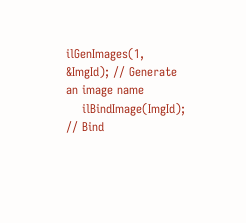ilGenImages(1, &ImgId); // Generate an image name
    ilBindImage(ImgId); // Bind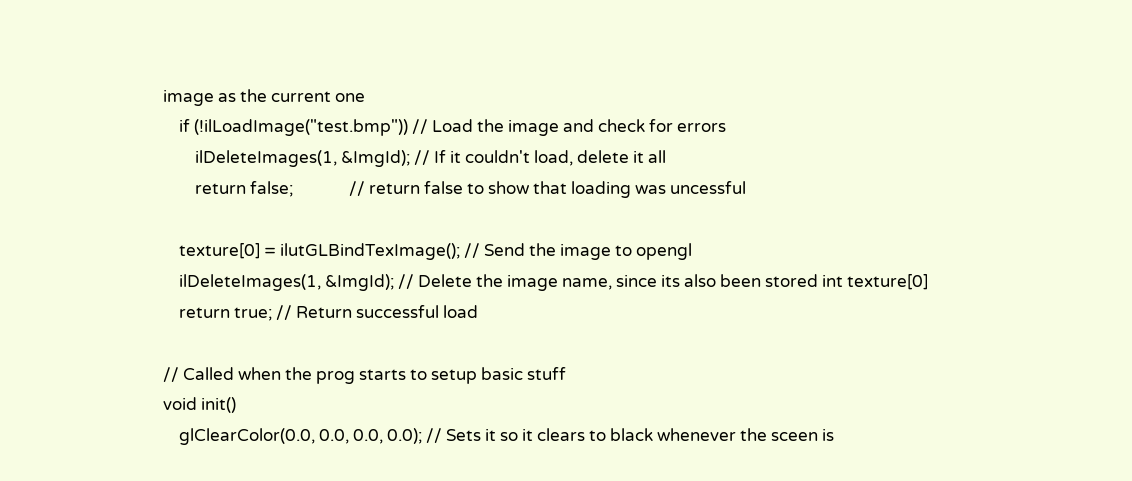image as the current one
    if (!ilLoadImage("test.bmp")) // Load the image and check for errors
        ilDeleteImages(1, &ImgId); // If it couldn't load, delete it all
        return false;              // return false to show that loading was uncessful

    texture[0] = ilutGLBindTexImage(); // Send the image to opengl
    ilDeleteImages(1, &ImgId); // Delete the image name, since its also been stored int texture[0]
    return true; // Return successful load

// Called when the prog starts to setup basic stuff
void init()
    glClearColor(0.0, 0.0, 0.0, 0.0); // Sets it so it clears to black whenever the sceen is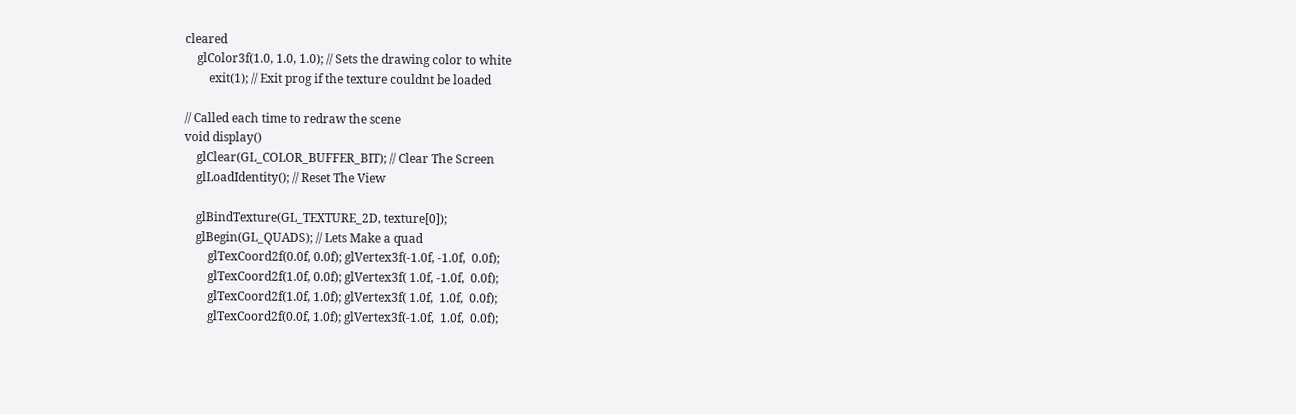cleared
    glColor3f(1.0, 1.0, 1.0); // Sets the drawing color to white
        exit(1); // Exit prog if the texture couldnt be loaded

// Called each time to redraw the scene
void display()
    glClear(GL_COLOR_BUFFER_BIT); // Clear The Screen
    glLoadIdentity(); // Reset The View

    glBindTexture(GL_TEXTURE_2D, texture[0]);
    glBegin(GL_QUADS); // Lets Make a quad
        glTexCoord2f(0.0f, 0.0f); glVertex3f(-1.0f, -1.0f,  0.0f);
        glTexCoord2f(1.0f, 0.0f); glVertex3f( 1.0f, -1.0f,  0.0f);
        glTexCoord2f(1.0f, 1.0f); glVertex3f( 1.0f,  1.0f,  0.0f);
        glTexCoord2f(0.0f, 1.0f); glVertex3f(-1.0f,  1.0f,  0.0f);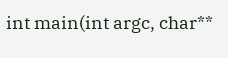int main(int argc, char**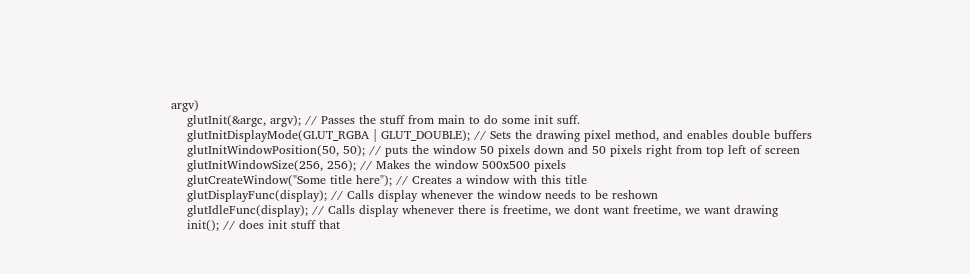argv)
    glutInit(&argc, argv); // Passes the stuff from main to do some init suff.
    glutInitDisplayMode(GLUT_RGBA | GLUT_DOUBLE); // Sets the drawing pixel method, and enables double buffers
    glutInitWindowPosition(50, 50); // puts the window 50 pixels down and 50 pixels right from top left of screen
    glutInitWindowSize(256, 256); // Makes the window 500x500 pixels
    glutCreateWindow("Some title here"); // Creates a window with this title
    glutDisplayFunc(display); // Calls display whenever the window needs to be reshown
    glutIdleFunc(display); // Calls display whenever there is freetime, we dont want freetime, we want drawing
    init(); // does init stuff that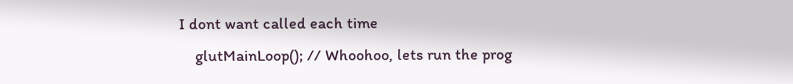I dont want called each time
    glutMainLoop(); // Whoohoo, lets run the prog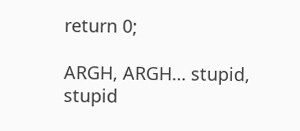return 0;

ARGH, ARGH… stupid, stupid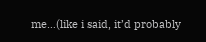me…(like i said, it’d probably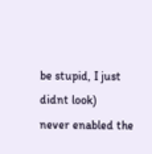be stupid, I just didnt look)
never enabled the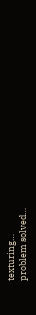texturing…
problem solved…